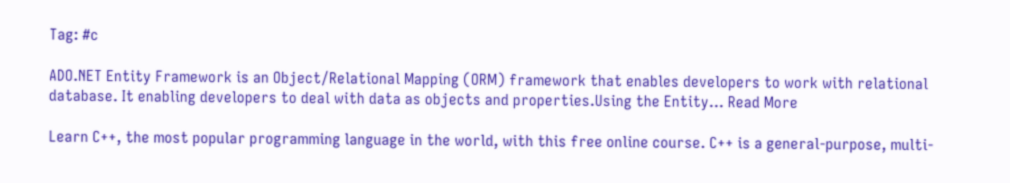Tag: #c

ADO.NET Entity Framework is an Object/Relational Mapping (ORM) framework that enables developers to work with relational database. It enabling developers to deal with data as objects and properties.Using the Entity... Read More

Learn C++, the most popular programming language in the world, with this free online course. C++ is a general-purpose, multi-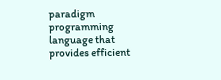paradigm programming language that provides efficient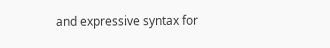and expressive syntax for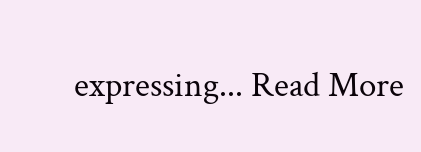expressing... Read More